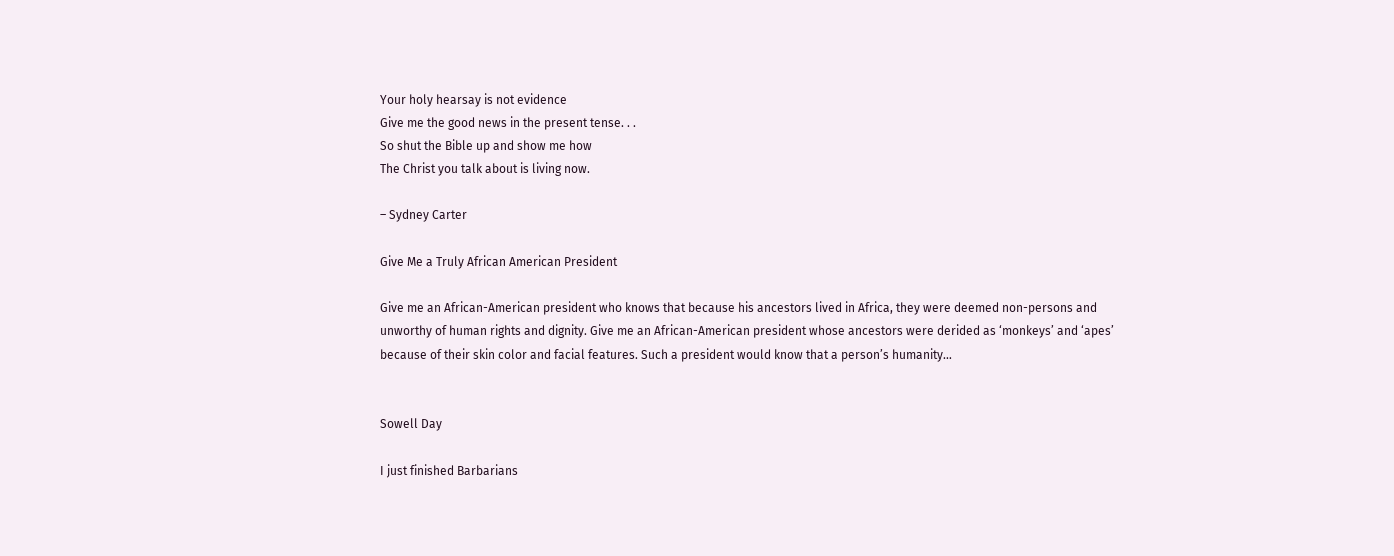Your holy hearsay is not evidence
Give me the good news in the present tense. . .
So shut the Bible up and show me how
The Christ you talk about is living now.

– Sydney Carter

Give Me a Truly African American President

Give me an African-American president who knows that because his ancestors lived in Africa, they were deemed non-persons and unworthy of human rights and dignity. Give me an African-American president whose ancestors were derided as ‘monkeys’ and ‘apes’ because of their skin color and facial features. Such a president would know that a person’s humanity…


Sowell Day

I just finished Barbarians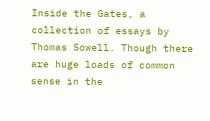Inside the Gates, a collection of essays by Thomas Sowell. Though there are huge loads of common sense in the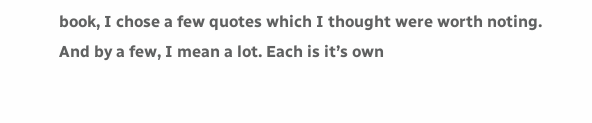book, I chose a few quotes which I thought were worth noting. And by a few, I mean a lot. Each is it’s own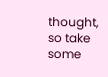thought, so take some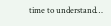time to understand…